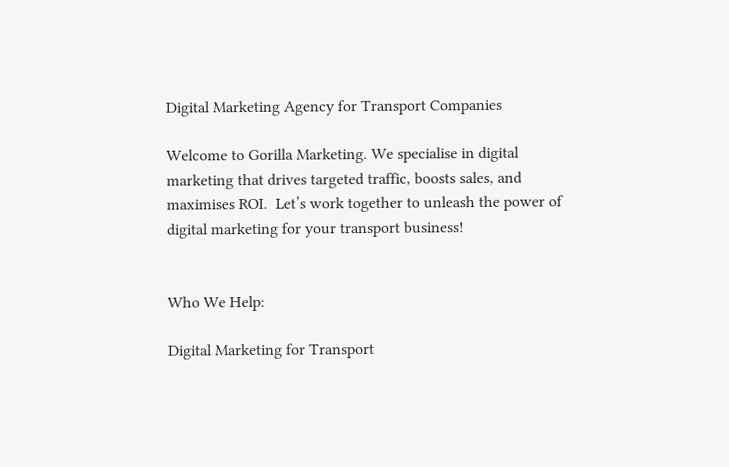Digital Marketing Agency for Transport Companies

Welcome to Gorilla Marketing. We specialise in digital marketing that drives targeted traffic, boosts sales, and maximises ROI.  Let’s work together to unleash the power of digital marketing for your transport business!


Who We Help:

Digital Marketing for Transport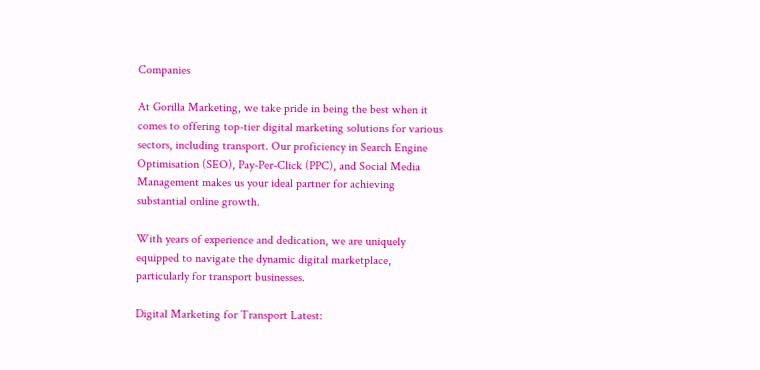Companies

At Gorilla Marketing, we take pride in being the best when it comes to offering top-tier digital marketing solutions for various sectors, including transport. Our proficiency in Search Engine Optimisation (SEO), Pay-Per-Click (PPC), and Social Media Management makes us your ideal partner for achieving substantial online growth.

With years of experience and dedication, we are uniquely equipped to navigate the dynamic digital marketplace, particularly for transport businesses.

Digital Marketing for Transport Latest: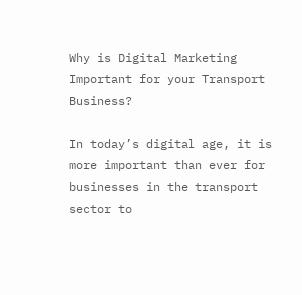Why is Digital Marketing Important for your Transport Business?

In today’s digital age, it is more important than ever for businesses in the transport sector to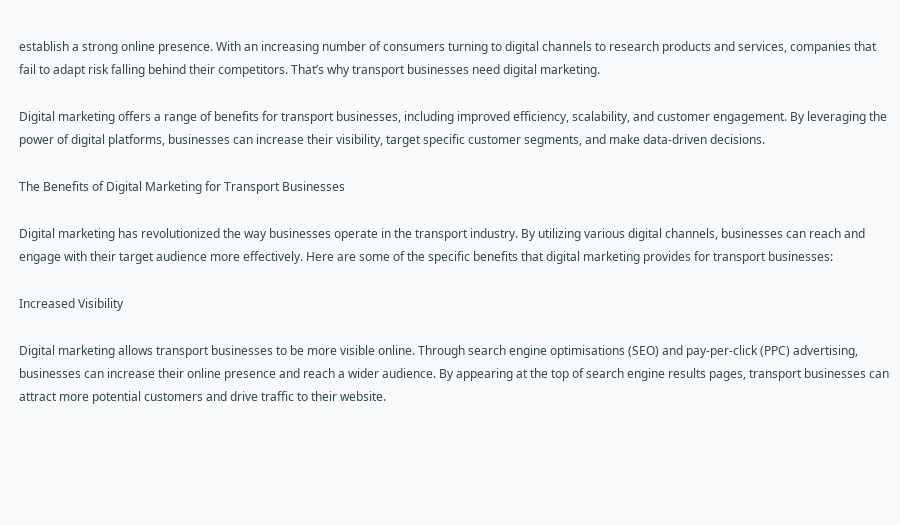establish a strong online presence. With an increasing number of consumers turning to digital channels to research products and services, companies that fail to adapt risk falling behind their competitors. That’s why transport businesses need digital marketing.

Digital marketing offers a range of benefits for transport businesses, including improved efficiency, scalability, and customer engagement. By leveraging the power of digital platforms, businesses can increase their visibility, target specific customer segments, and make data-driven decisions.

The Benefits of Digital Marketing for Transport Businesses

Digital marketing has revolutionized the way businesses operate in the transport industry. By utilizing various digital channels, businesses can reach and engage with their target audience more effectively. Here are some of the specific benefits that digital marketing provides for transport businesses:

Increased Visibility

Digital marketing allows transport businesses to be more visible online. Through search engine optimisations (SEO) and pay-per-click (PPC) advertising, businesses can increase their online presence and reach a wider audience. By appearing at the top of search engine results pages, transport businesses can attract more potential customers and drive traffic to their website.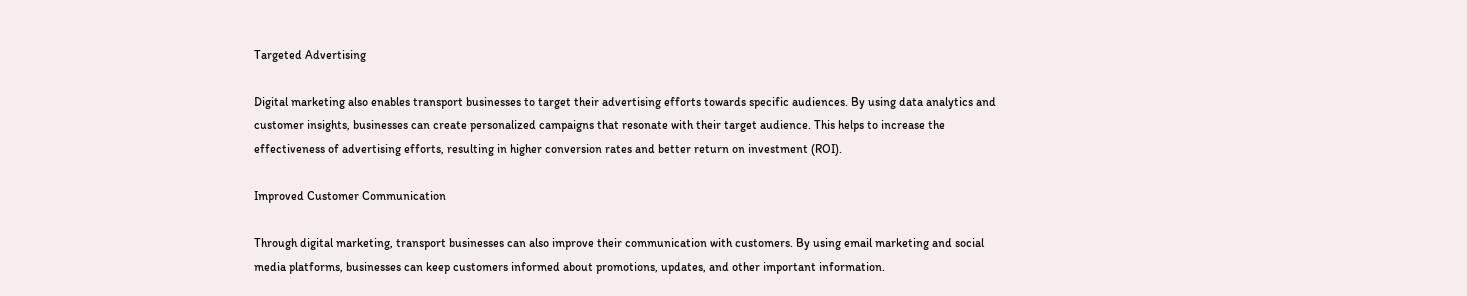Targeted Advertising

Digital marketing also enables transport businesses to target their advertising efforts towards specific audiences. By using data analytics and customer insights, businesses can create personalized campaigns that resonate with their target audience. This helps to increase the effectiveness of advertising efforts, resulting in higher conversion rates and better return on investment (ROI).

Improved Customer Communication

Through digital marketing, transport businesses can also improve their communication with customers. By using email marketing and social media platforms, businesses can keep customers informed about promotions, updates, and other important information.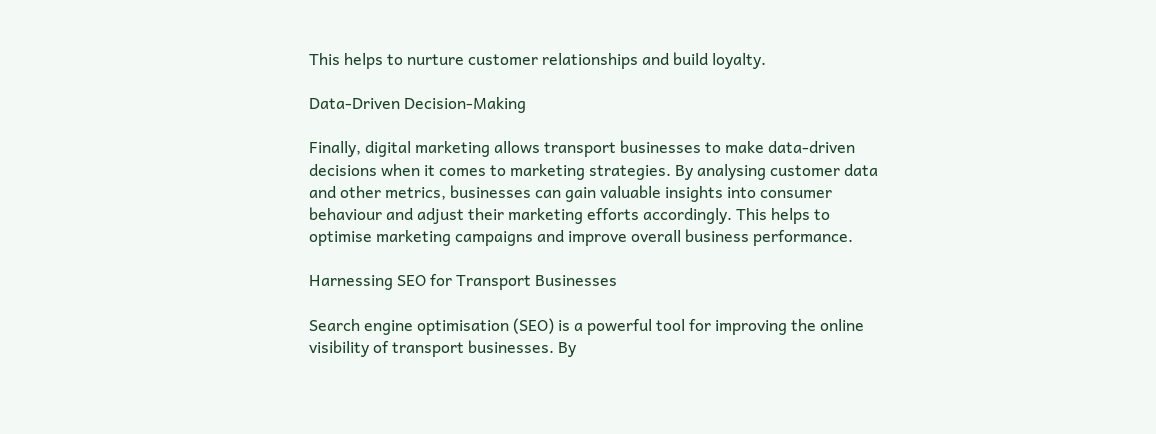This helps to nurture customer relationships and build loyalty.

Data-Driven Decision-Making

Finally, digital marketing allows transport businesses to make data-driven decisions when it comes to marketing strategies. By analysing customer data and other metrics, businesses can gain valuable insights into consumer behaviour and adjust their marketing efforts accordingly. This helps to optimise marketing campaigns and improve overall business performance.

Harnessing SEO for Transport Businesses

Search engine optimisation (SEO) is a powerful tool for improving the online visibility of transport businesses. By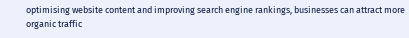optimising website content and improving search engine rankings, businesses can attract more organic traffic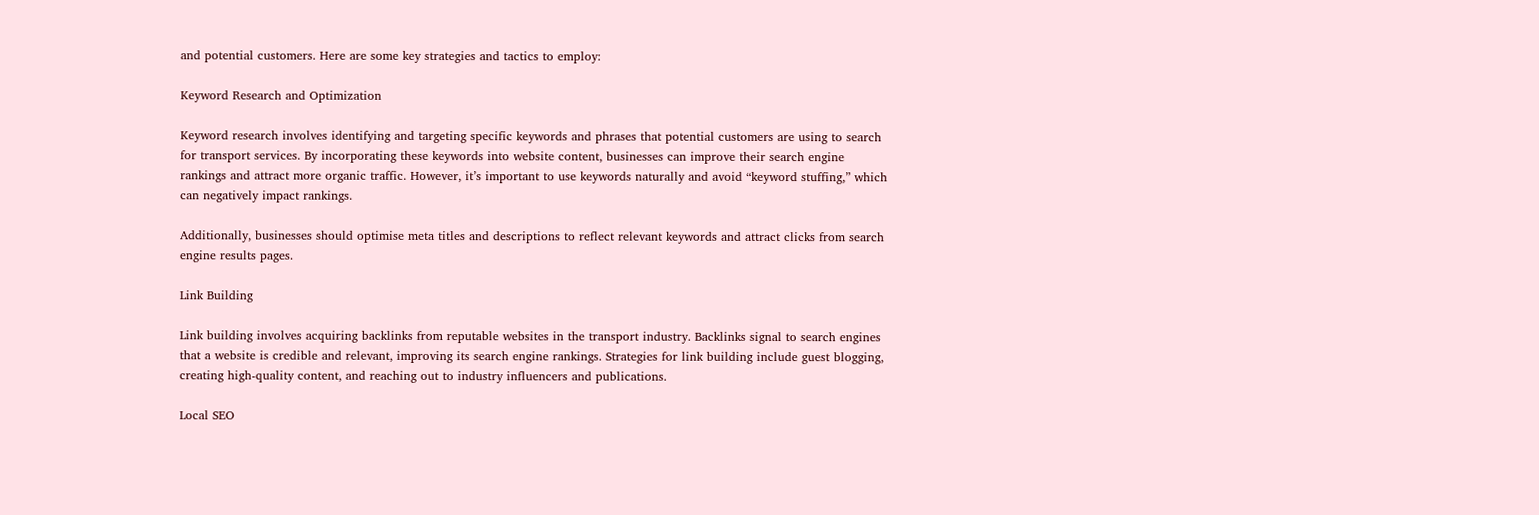and potential customers. Here are some key strategies and tactics to employ:

Keyword Research and Optimization

Keyword research involves identifying and targeting specific keywords and phrases that potential customers are using to search for transport services. By incorporating these keywords into website content, businesses can improve their search engine rankings and attract more organic traffic. However, it’s important to use keywords naturally and avoid “keyword stuffing,” which can negatively impact rankings.

Additionally, businesses should optimise meta titles and descriptions to reflect relevant keywords and attract clicks from search engine results pages.

Link Building

Link building involves acquiring backlinks from reputable websites in the transport industry. Backlinks signal to search engines that a website is credible and relevant, improving its search engine rankings. Strategies for link building include guest blogging, creating high-quality content, and reaching out to industry influencers and publications.

Local SEO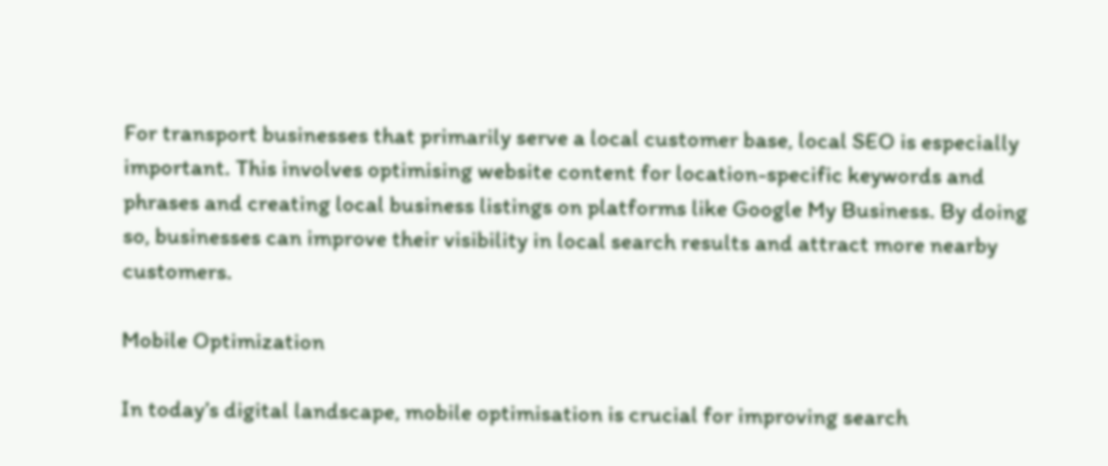For transport businesses that primarily serve a local customer base, local SEO is especially important. This involves optimising website content for location-specific keywords and phrases and creating local business listings on platforms like Google My Business. By doing so, businesses can improve their visibility in local search results and attract more nearby customers.

Mobile Optimization

In today’s digital landscape, mobile optimisation is crucial for improving search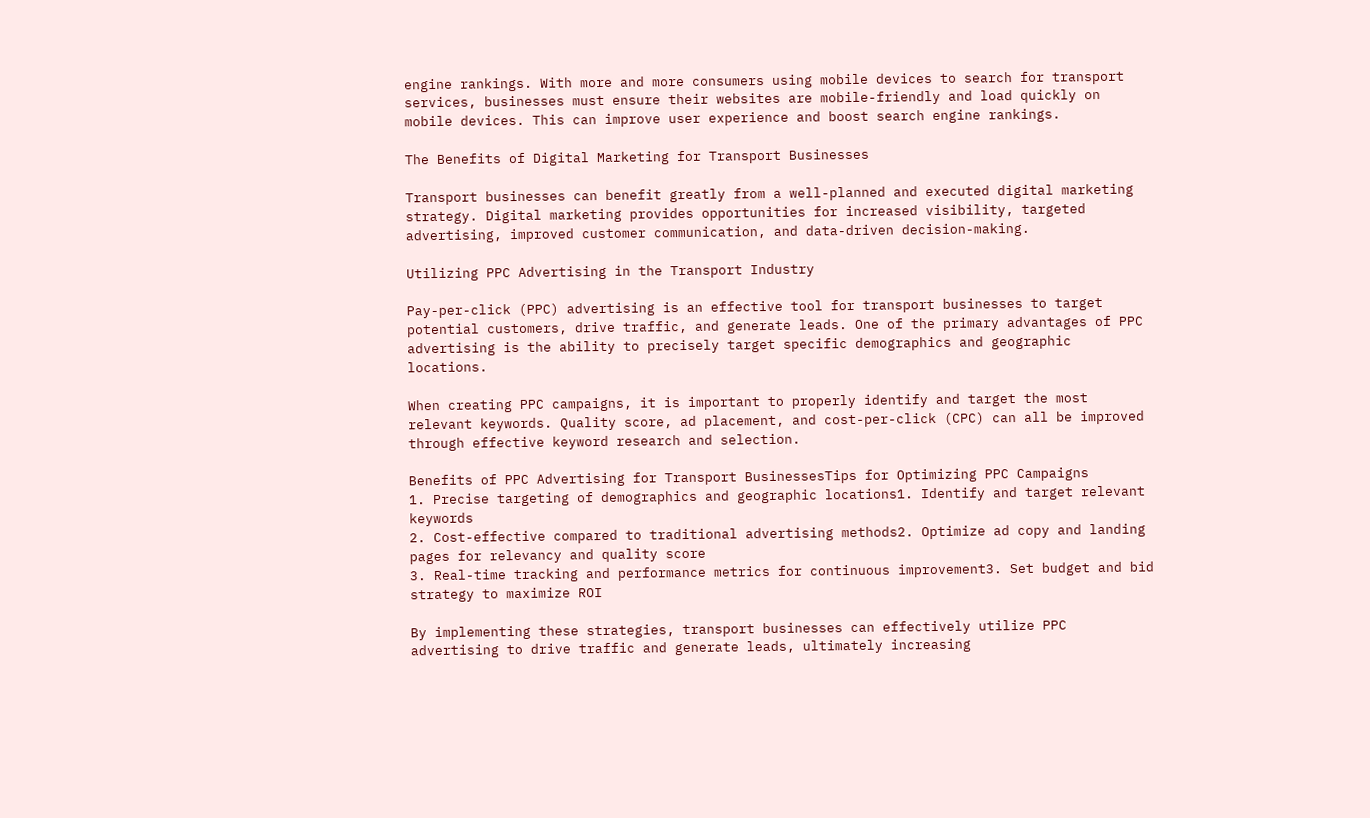engine rankings. With more and more consumers using mobile devices to search for transport services, businesses must ensure their websites are mobile-friendly and load quickly on mobile devices. This can improve user experience and boost search engine rankings.

The Benefits of Digital Marketing for Transport Businesses

Transport businesses can benefit greatly from a well-planned and executed digital marketing strategy. Digital marketing provides opportunities for increased visibility, targeted advertising, improved customer communication, and data-driven decision-making.

Utilizing PPC Advertising in the Transport Industry

Pay-per-click (PPC) advertising is an effective tool for transport businesses to target potential customers, drive traffic, and generate leads. One of the primary advantages of PPC advertising is the ability to precisely target specific demographics and geographic locations.

When creating PPC campaigns, it is important to properly identify and target the most relevant keywords. Quality score, ad placement, and cost-per-click (CPC) can all be improved through effective keyword research and selection.

Benefits of PPC Advertising for Transport BusinessesTips for Optimizing PPC Campaigns
1. Precise targeting of demographics and geographic locations1. Identify and target relevant keywords
2. Cost-effective compared to traditional advertising methods2. Optimize ad copy and landing pages for relevancy and quality score
3. Real-time tracking and performance metrics for continuous improvement3. Set budget and bid strategy to maximize ROI

By implementing these strategies, transport businesses can effectively utilize PPC advertising to drive traffic and generate leads, ultimately increasing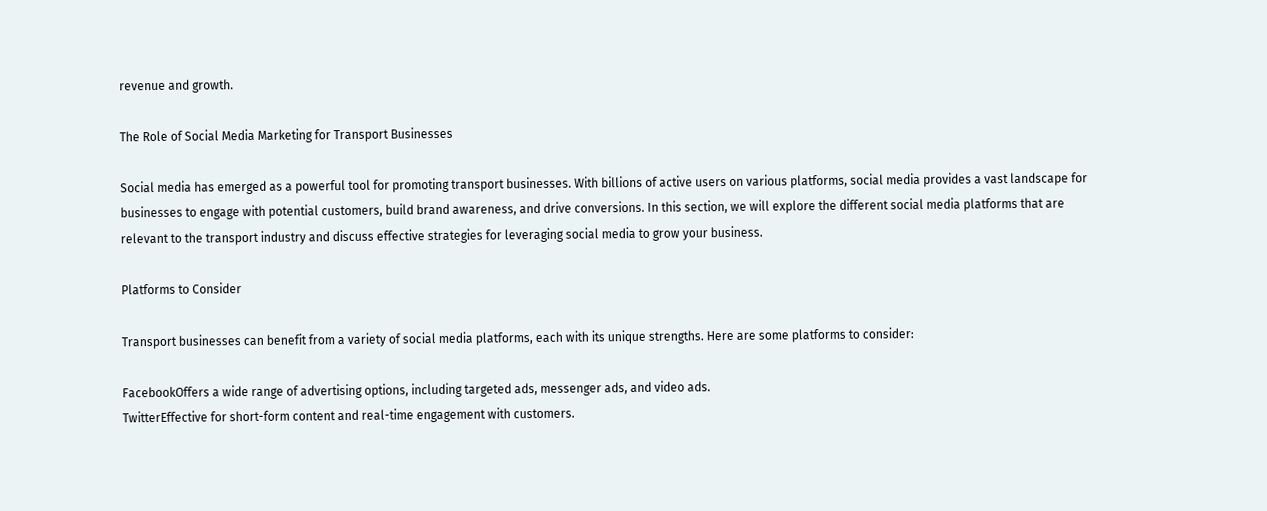revenue and growth.

The Role of Social Media Marketing for Transport Businesses

Social media has emerged as a powerful tool for promoting transport businesses. With billions of active users on various platforms, social media provides a vast landscape for businesses to engage with potential customers, build brand awareness, and drive conversions. In this section, we will explore the different social media platforms that are relevant to the transport industry and discuss effective strategies for leveraging social media to grow your business.

Platforms to Consider

Transport businesses can benefit from a variety of social media platforms, each with its unique strengths. Here are some platforms to consider:

FacebookOffers a wide range of advertising options, including targeted ads, messenger ads, and video ads.
TwitterEffective for short-form content and real-time engagement with customers.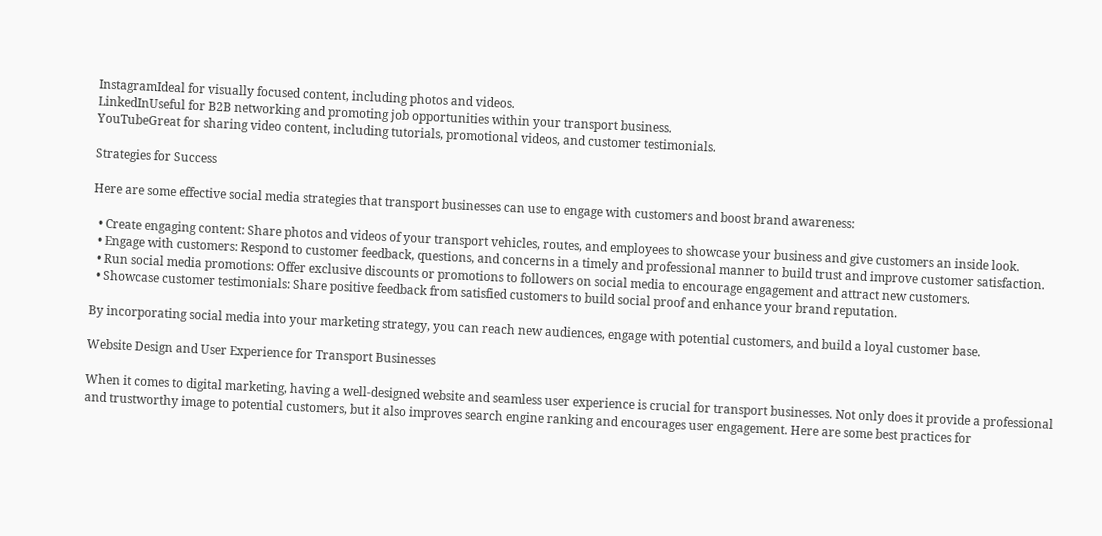InstagramIdeal for visually focused content, including photos and videos.
LinkedInUseful for B2B networking and promoting job opportunities within your transport business.
YouTubeGreat for sharing video content, including tutorials, promotional videos, and customer testimonials.

Strategies for Success

Here are some effective social media strategies that transport businesses can use to engage with customers and boost brand awareness:

  • Create engaging content: Share photos and videos of your transport vehicles, routes, and employees to showcase your business and give customers an inside look.
  • Engage with customers: Respond to customer feedback, questions, and concerns in a timely and professional manner to build trust and improve customer satisfaction.
  • Run social media promotions: Offer exclusive discounts or promotions to followers on social media to encourage engagement and attract new customers.
  • Showcase customer testimonials: Share positive feedback from satisfied customers to build social proof and enhance your brand reputation.

By incorporating social media into your marketing strategy, you can reach new audiences, engage with potential customers, and build a loyal customer base.

Website Design and User Experience for Transport Businesses

When it comes to digital marketing, having a well-designed website and seamless user experience is crucial for transport businesses. Not only does it provide a professional and trustworthy image to potential customers, but it also improves search engine ranking and encourages user engagement. Here are some best practices for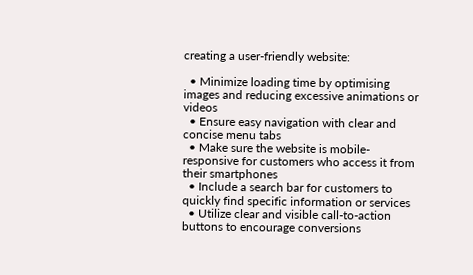creating a user-friendly website:

  • Minimize loading time by optimising images and reducing excessive animations or videos
  • Ensure easy navigation with clear and concise menu tabs
  • Make sure the website is mobile-responsive for customers who access it from their smartphones
  • Include a search bar for customers to quickly find specific information or services
  • Utilize clear and visible call-to-action buttons to encourage conversions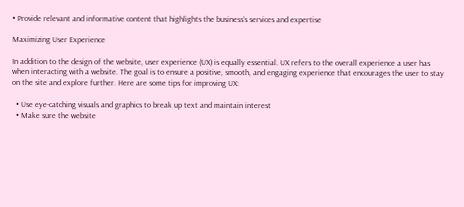• Provide relevant and informative content that highlights the business’s services and expertise

Maximizing User Experience

In addition to the design of the website, user experience (UX) is equally essential. UX refers to the overall experience a user has when interacting with a website. The goal is to ensure a positive, smooth, and engaging experience that encourages the user to stay on the site and explore further. Here are some tips for improving UX:

  • Use eye-catching visuals and graphics to break up text and maintain interest
  • Make sure the website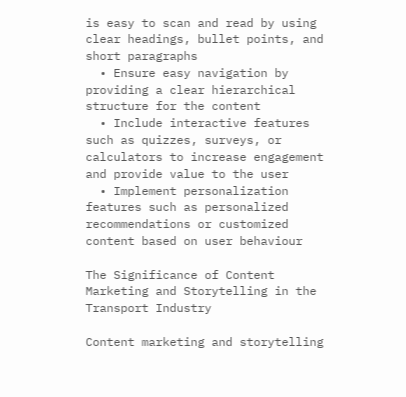is easy to scan and read by using clear headings, bullet points, and short paragraphs
  • Ensure easy navigation by providing a clear hierarchical structure for the content
  • Include interactive features such as quizzes, surveys, or calculators to increase engagement and provide value to the user
  • Implement personalization features such as personalized recommendations or customized content based on user behaviour

The Significance of Content Marketing and Storytelling in the Transport Industry

Content marketing and storytelling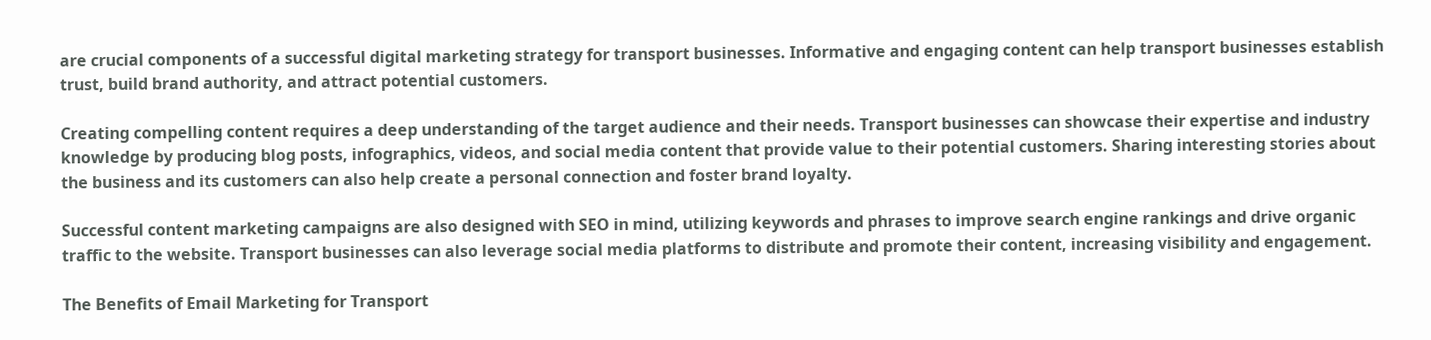are crucial components of a successful digital marketing strategy for transport businesses. Informative and engaging content can help transport businesses establish trust, build brand authority, and attract potential customers.

Creating compelling content requires a deep understanding of the target audience and their needs. Transport businesses can showcase their expertise and industry knowledge by producing blog posts, infographics, videos, and social media content that provide value to their potential customers. Sharing interesting stories about the business and its customers can also help create a personal connection and foster brand loyalty.

Successful content marketing campaigns are also designed with SEO in mind, utilizing keywords and phrases to improve search engine rankings and drive organic traffic to the website. Transport businesses can also leverage social media platforms to distribute and promote their content, increasing visibility and engagement.

The Benefits of Email Marketing for Transport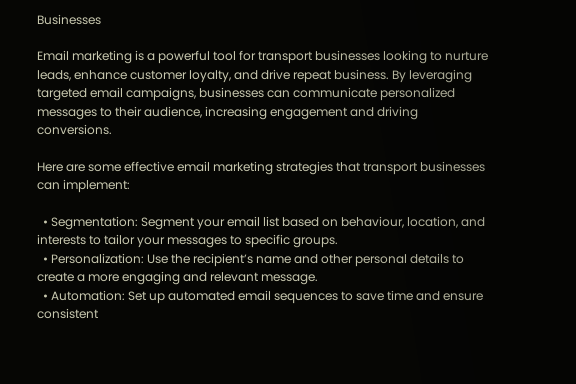Businesses

Email marketing is a powerful tool for transport businesses looking to nurture leads, enhance customer loyalty, and drive repeat business. By leveraging targeted email campaigns, businesses can communicate personalized messages to their audience, increasing engagement and driving conversions.

Here are some effective email marketing strategies that transport businesses can implement:

  • Segmentation: Segment your email list based on behaviour, location, and interests to tailor your messages to specific groups.
  • Personalization: Use the recipient’s name and other personal details to create a more engaging and relevant message.
  • Automation: Set up automated email sequences to save time and ensure consistent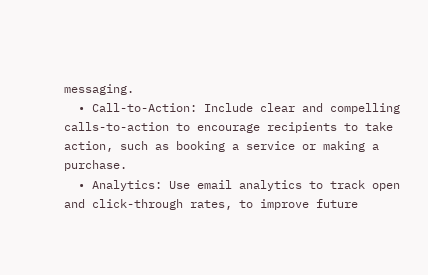messaging.
  • Call-to-Action: Include clear and compelling calls-to-action to encourage recipients to take action, such as booking a service or making a purchase.
  • Analytics: Use email analytics to track open and click-through rates, to improve future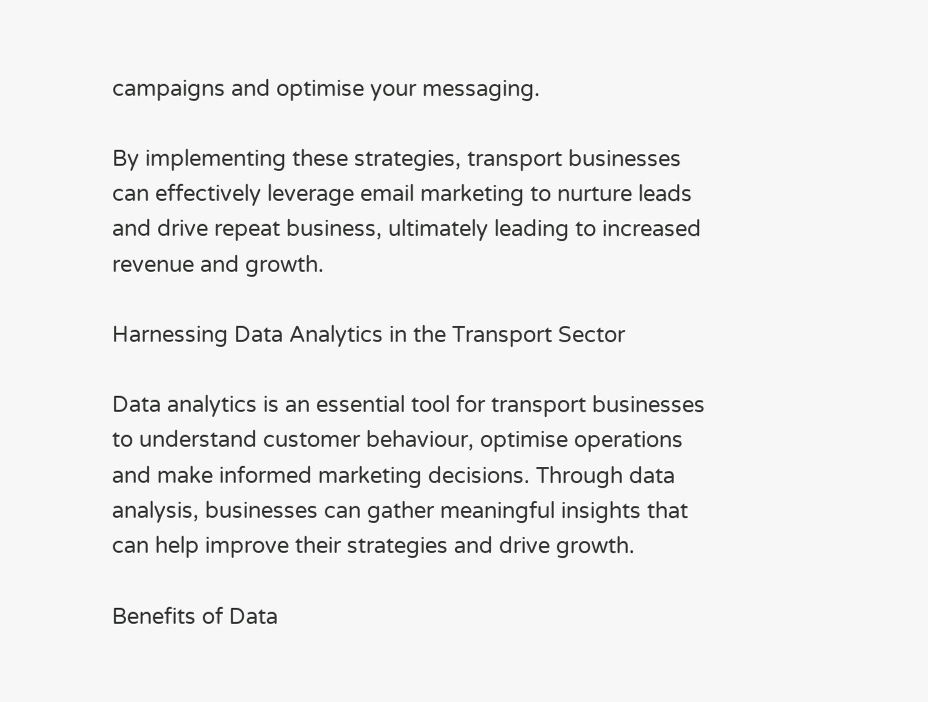campaigns and optimise your messaging.

By implementing these strategies, transport businesses can effectively leverage email marketing to nurture leads and drive repeat business, ultimately leading to increased revenue and growth.

Harnessing Data Analytics in the Transport Sector

Data analytics is an essential tool for transport businesses to understand customer behaviour, optimise operations and make informed marketing decisions. Through data analysis, businesses can gather meaningful insights that can help improve their strategies and drive growth.

Benefits of Data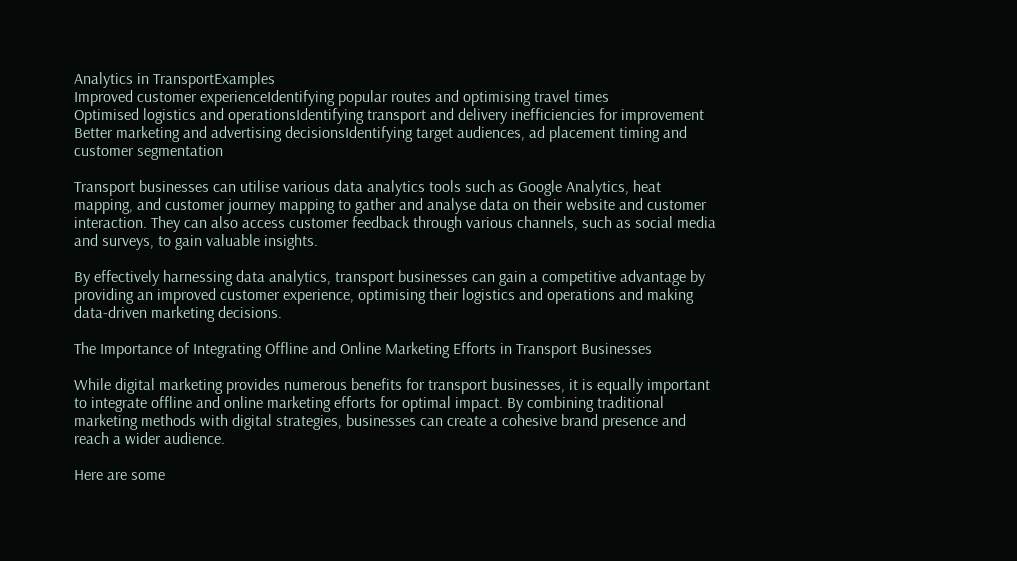Analytics in TransportExamples
Improved customer experienceIdentifying popular routes and optimising travel times
Optimised logistics and operationsIdentifying transport and delivery inefficiencies for improvement
Better marketing and advertising decisionsIdentifying target audiences, ad placement timing and customer segmentation

Transport businesses can utilise various data analytics tools such as Google Analytics, heat mapping, and customer journey mapping to gather and analyse data on their website and customer interaction. They can also access customer feedback through various channels, such as social media and surveys, to gain valuable insights.

By effectively harnessing data analytics, transport businesses can gain a competitive advantage by providing an improved customer experience, optimising their logistics and operations and making data-driven marketing decisions.

The Importance of Integrating Offline and Online Marketing Efforts in Transport Businesses

While digital marketing provides numerous benefits for transport businesses, it is equally important to integrate offline and online marketing efforts for optimal impact. By combining traditional marketing methods with digital strategies, businesses can create a cohesive brand presence and reach a wider audience.

Here are some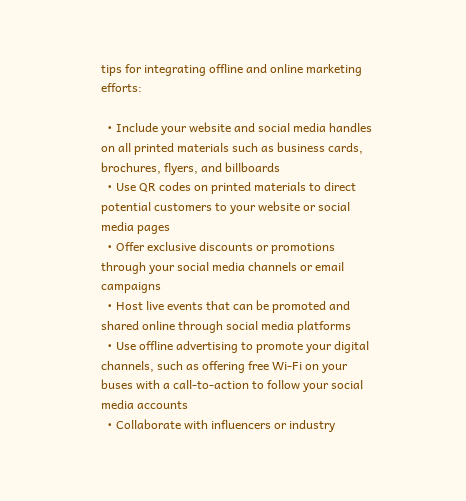tips for integrating offline and online marketing efforts:

  • Include your website and social media handles on all printed materials such as business cards, brochures, flyers, and billboards
  • Use QR codes on printed materials to direct potential customers to your website or social media pages
  • Offer exclusive discounts or promotions through your social media channels or email campaigns
  • Host live events that can be promoted and shared online through social media platforms
  • Use offline advertising to promote your digital channels, such as offering free Wi-Fi on your buses with a call-to-action to follow your social media accounts
  • Collaborate with influencers or industry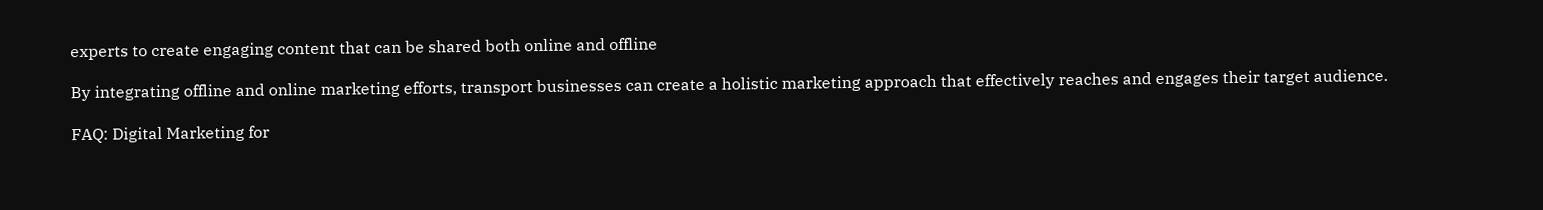experts to create engaging content that can be shared both online and offline

By integrating offline and online marketing efforts, transport businesses can create a holistic marketing approach that effectively reaches and engages their target audience.

FAQ: Digital Marketing for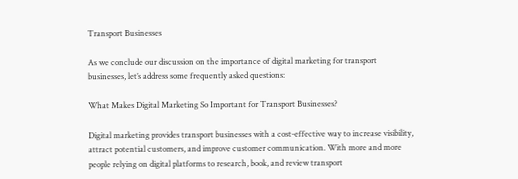Transport Businesses

As we conclude our discussion on the importance of digital marketing for transport businesses, let’s address some frequently asked questions:

What Makes Digital Marketing So Important for Transport Businesses?

Digital marketing provides transport businesses with a cost-effective way to increase visibility, attract potential customers, and improve customer communication. With more and more people relying on digital platforms to research, book, and review transport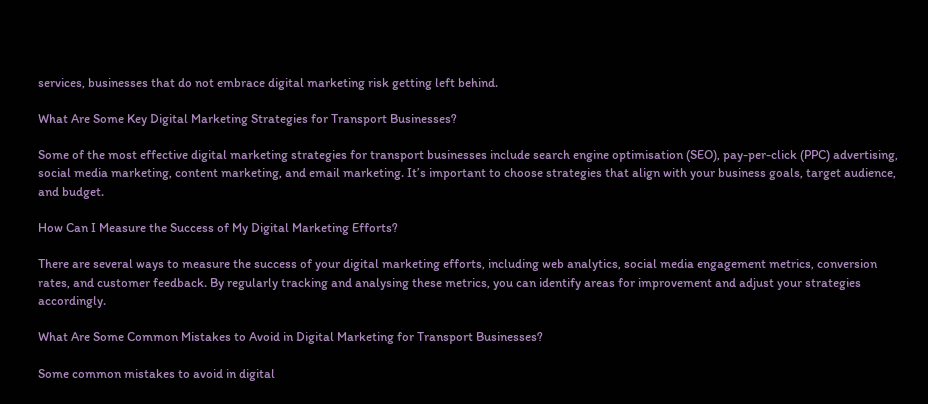services, businesses that do not embrace digital marketing risk getting left behind.

What Are Some Key Digital Marketing Strategies for Transport Businesses?

Some of the most effective digital marketing strategies for transport businesses include search engine optimisation (SEO), pay-per-click (PPC) advertising, social media marketing, content marketing, and email marketing. It’s important to choose strategies that align with your business goals, target audience, and budget.

How Can I Measure the Success of My Digital Marketing Efforts?

There are several ways to measure the success of your digital marketing efforts, including web analytics, social media engagement metrics, conversion rates, and customer feedback. By regularly tracking and analysing these metrics, you can identify areas for improvement and adjust your strategies accordingly.

What Are Some Common Mistakes to Avoid in Digital Marketing for Transport Businesses?

Some common mistakes to avoid in digital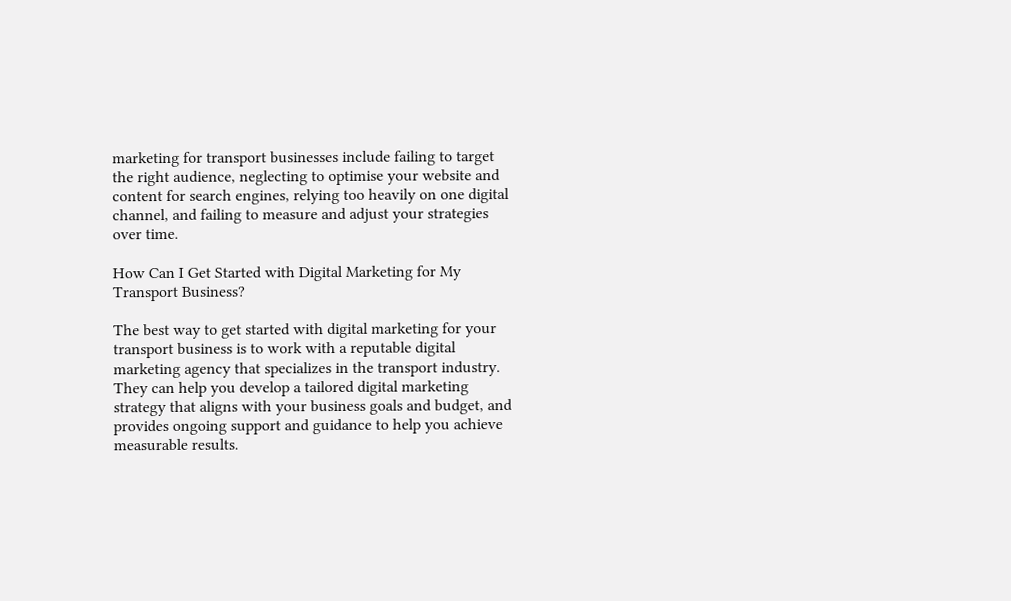marketing for transport businesses include failing to target the right audience, neglecting to optimise your website and content for search engines, relying too heavily on one digital channel, and failing to measure and adjust your strategies over time.

How Can I Get Started with Digital Marketing for My Transport Business?

The best way to get started with digital marketing for your transport business is to work with a reputable digital marketing agency that specializes in the transport industry. They can help you develop a tailored digital marketing strategy that aligns with your business goals and budget, and provides ongoing support and guidance to help you achieve measurable results.